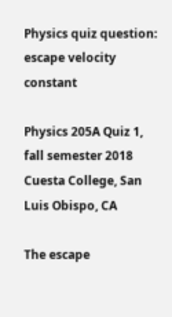Physics quiz question: escape velocity constant

Physics 205A Quiz 1, fall semester 2018
Cuesta College, San Luis Obispo, CA

The escape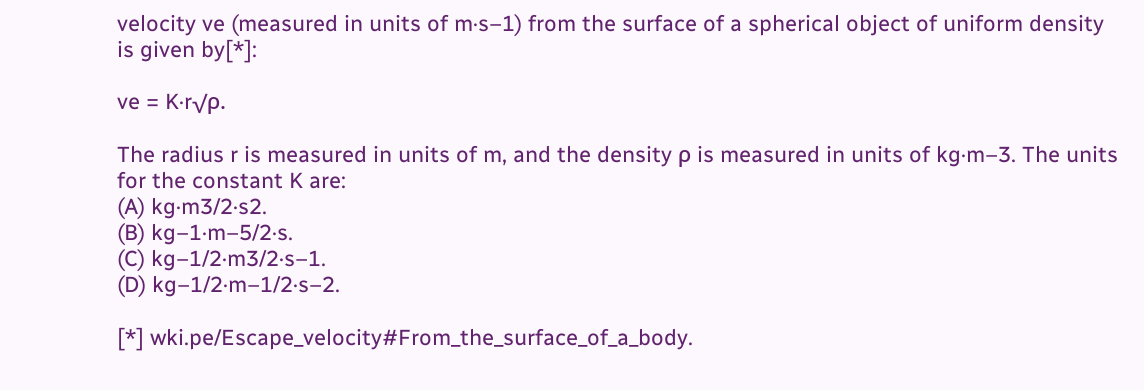velocity ve (measured in units of m·s–1) from the surface of a spherical object of uniform density is given by[*]:

ve = K·r√ρ.

The radius r is measured in units of m, and the density ρ is measured in units of kg·m–3. The units for the constant K are:
(A) kg·m3/2·s2.
(B) kg–1·m–5/2·s.
(C) kg–1/2·m3/2·s–1.
(D) kg–1/2·m–1/2·s–2.

[*] wki.pe/Escape_velocity#From_the_surface_of_a_body.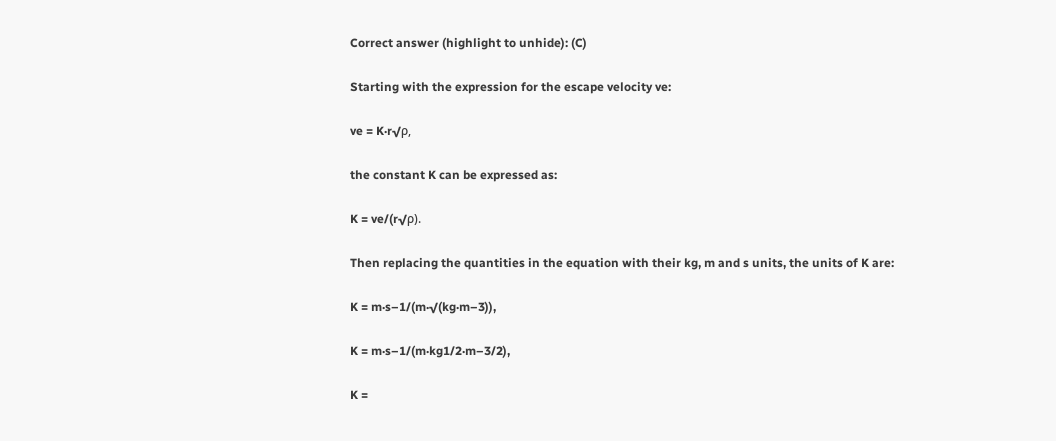Correct answer (highlight to unhide): (C)

Starting with the expression for the escape velocity ve:

ve = K·r√ρ,

the constant K can be expressed as:

K = ve/(r√ρ).

Then replacing the quantities in the equation with their kg, m and s units, the units of K are:

K = m·s–1/(m·√(kg·m–3)),

K = m·s–1/(m·kg1/2·m–3/2),

K =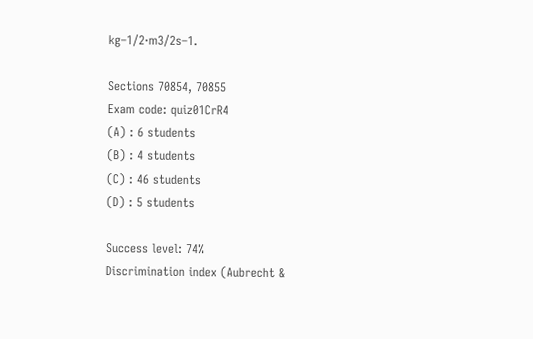kg–1/2·m3/2s–1.

Sections 70854, 70855
Exam code: quiz01CrR4
(A) : 6 students
(B) : 4 students
(C) : 46 students
(D) : 5 students

Success level: 74%
Discrimination index (Aubrecht &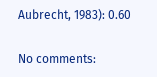Aubrecht, 1983): 0.60

No comments: